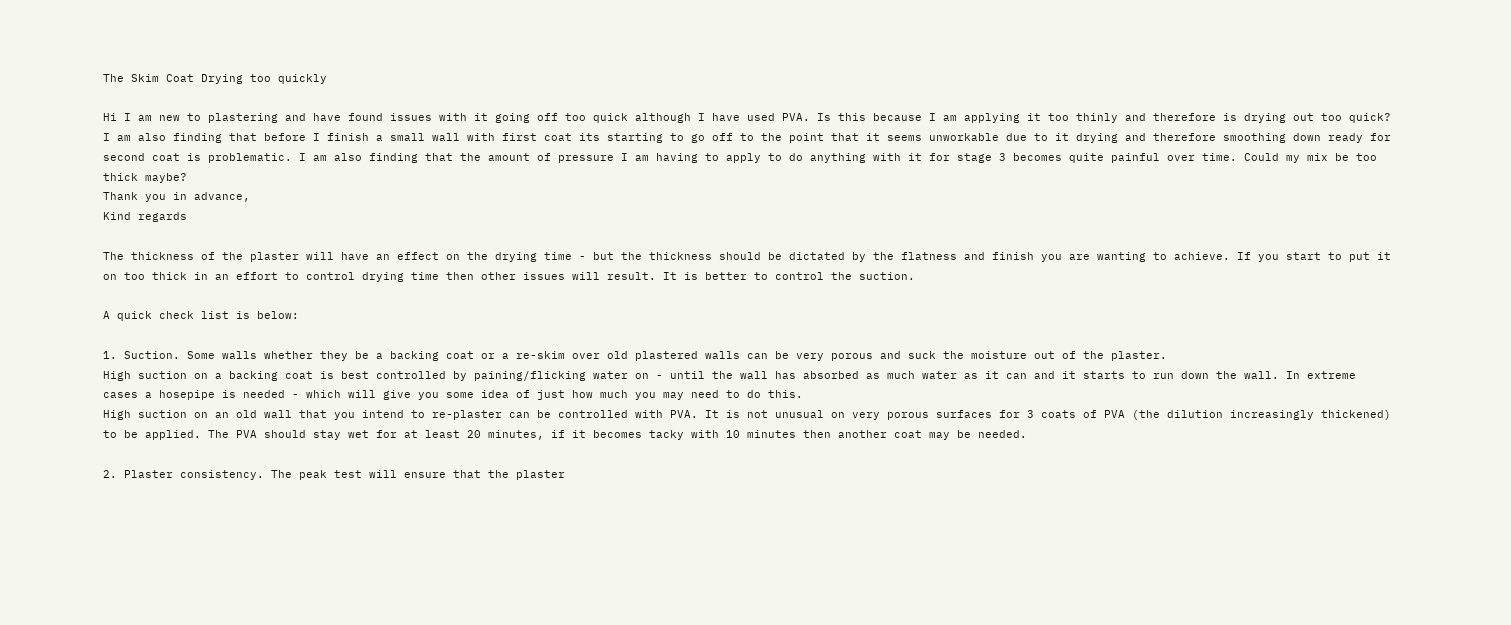The Skim Coat Drying too quickly

Hi I am new to plastering and have found issues with it going off too quick although I have used PVA. Is this because I am applying it too thinly and therefore is drying out too quick? I am also finding that before I finish a small wall with first coat its starting to go off to the point that it seems unworkable due to it drying and therefore smoothing down ready for second coat is problematic. I am also finding that the amount of pressure I am having to apply to do anything with it for stage 3 becomes quite painful over time. Could my mix be too thick maybe?
Thank you in advance,
Kind regards

The thickness of the plaster will have an effect on the drying time - but the thickness should be dictated by the flatness and finish you are wanting to achieve. If you start to put it on too thick in an effort to control drying time then other issues will result. It is better to control the suction.

A quick check list is below:

1. Suction. Some walls whether they be a backing coat or a re-skim over old plastered walls can be very porous and suck the moisture out of the plaster.
High suction on a backing coat is best controlled by paining/flicking water on - until the wall has absorbed as much water as it can and it starts to run down the wall. In extreme cases a hosepipe is needed - which will give you some idea of just how much you may need to do this.
High suction on an old wall that you intend to re-plaster can be controlled with PVA. It is not unusual on very porous surfaces for 3 coats of PVA (the dilution increasingly thickened) to be applied. The PVA should stay wet for at least 20 minutes, if it becomes tacky with 10 minutes then another coat may be needed.

2. Plaster consistency. The peak test will ensure that the plaster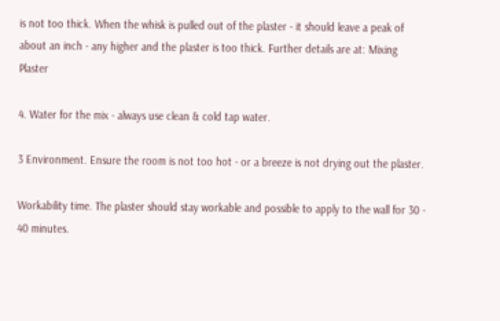is not too thick. When the whisk is pulled out of the plaster - it should leave a peak of about an inch - any higher and the plaster is too thick. Further details are at: Mixing Plaster

4. Water for the mix - always use clean & cold tap water.

3 Environment. Ensure the room is not too hot - or a breeze is not drying out the plaster.

Workability time. The plaster should stay workable and possible to apply to the wall for 30 - 40 minutes.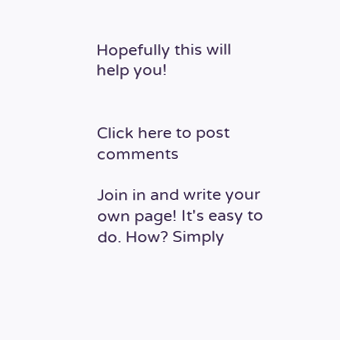Hopefully this will help you!


Click here to post comments

Join in and write your own page! It's easy to do. How? Simply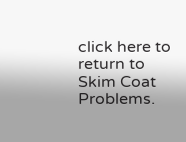click here to return to Skim Coat Problems.